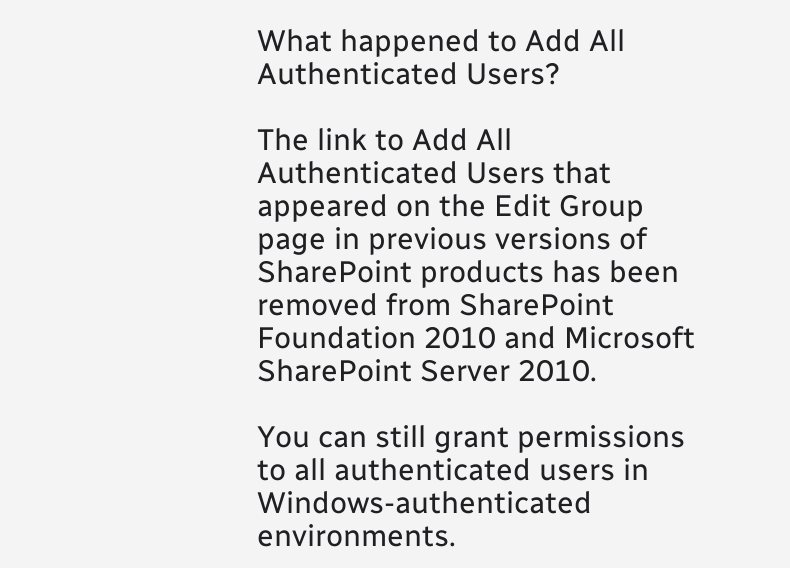What happened to Add All Authenticated Users?

The link to Add All Authenticated Users that appeared on the Edit Group page in previous versions of SharePoint products has been removed from SharePoint Foundation 2010 and Microsoft SharePoint Server 2010.

You can still grant permissions to all authenticated users in Windows-authenticated environments.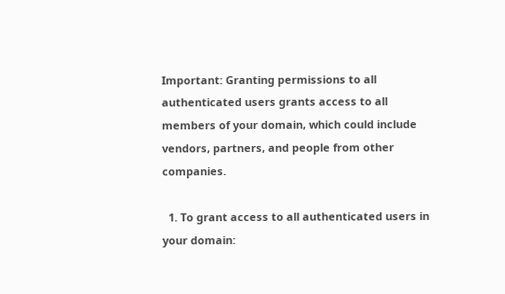Important: Granting permissions to all authenticated users grants access to all members of your domain, which could include vendors, partners, and people from other companies.

  1. To grant access to all authenticated users in your domain: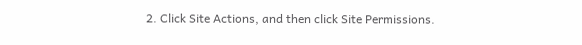2. Click Site Actions, and then click Site Permissions.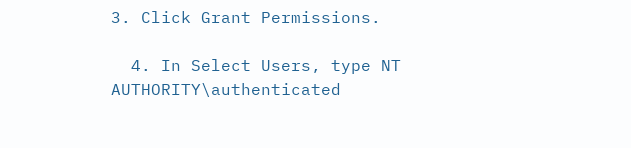3. Click Grant Permissions.

  4. In Select Users, type NT AUTHORITY\authenticated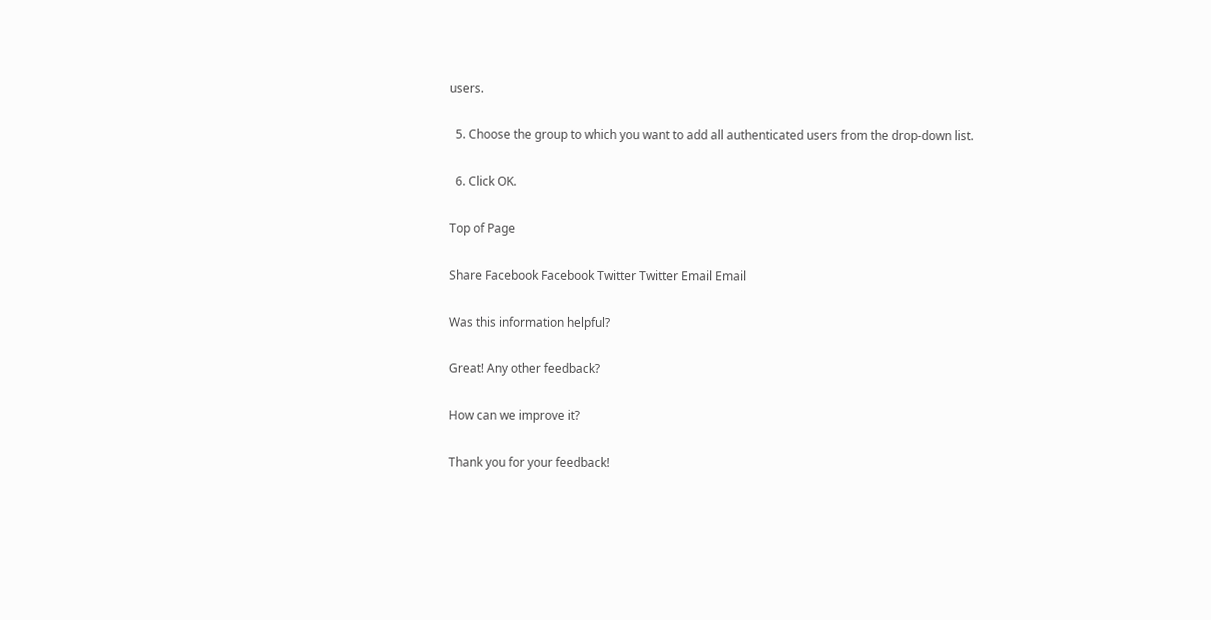users.

  5. Choose the group to which you want to add all authenticated users from the drop-down list.

  6. Click OK.

Top of Page

Share Facebook Facebook Twitter Twitter Email Email

Was this information helpful?

Great! Any other feedback?

How can we improve it?

Thank you for your feedback!